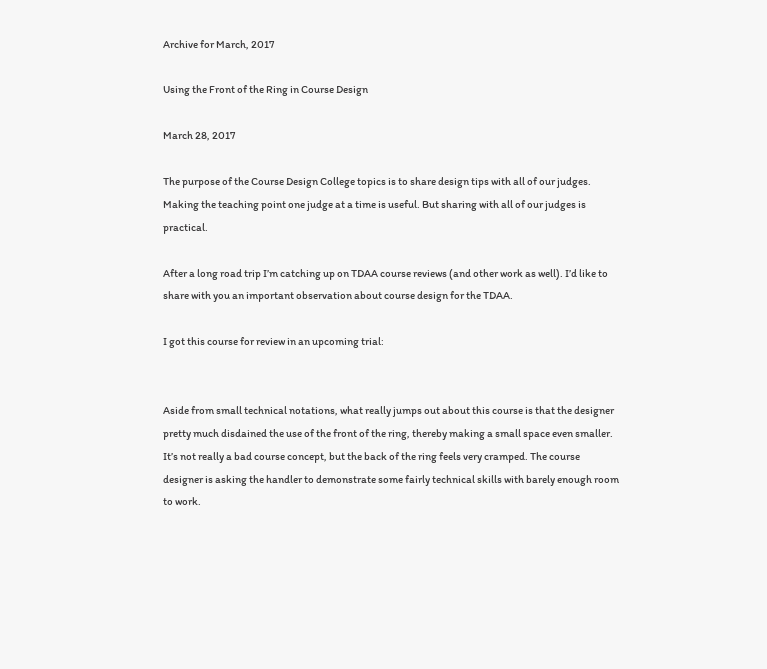Archive for March, 2017

Using the Front of the Ring in Course Design

March 28, 2017

The purpose of the Course Design College topics is to share design tips with all of our judges. Making the teaching point one judge at a time is useful. But sharing with all of our judges is practical.

After a long road trip I’m catching up on TDAA course reviews (and other work as well). I’d like to share with you an important observation about course design for the TDAA.

I got this course for review in an upcoming trial:


Aside from small technical notations, what really jumps out about this course is that the designer pretty much disdained the use of the front of the ring, thereby making a small space even smaller. It’s not really a bad course concept, but the back of the ring feels very cramped. The course designer is asking the handler to demonstrate some fairly technical skills with barely enough room to work.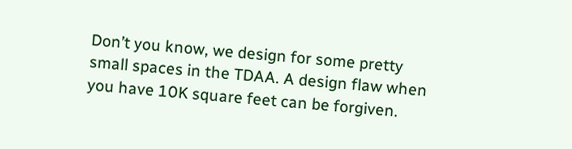Don’t you know, we design for some pretty small spaces in the TDAA. A design flaw when you have 10K square feet can be forgiven.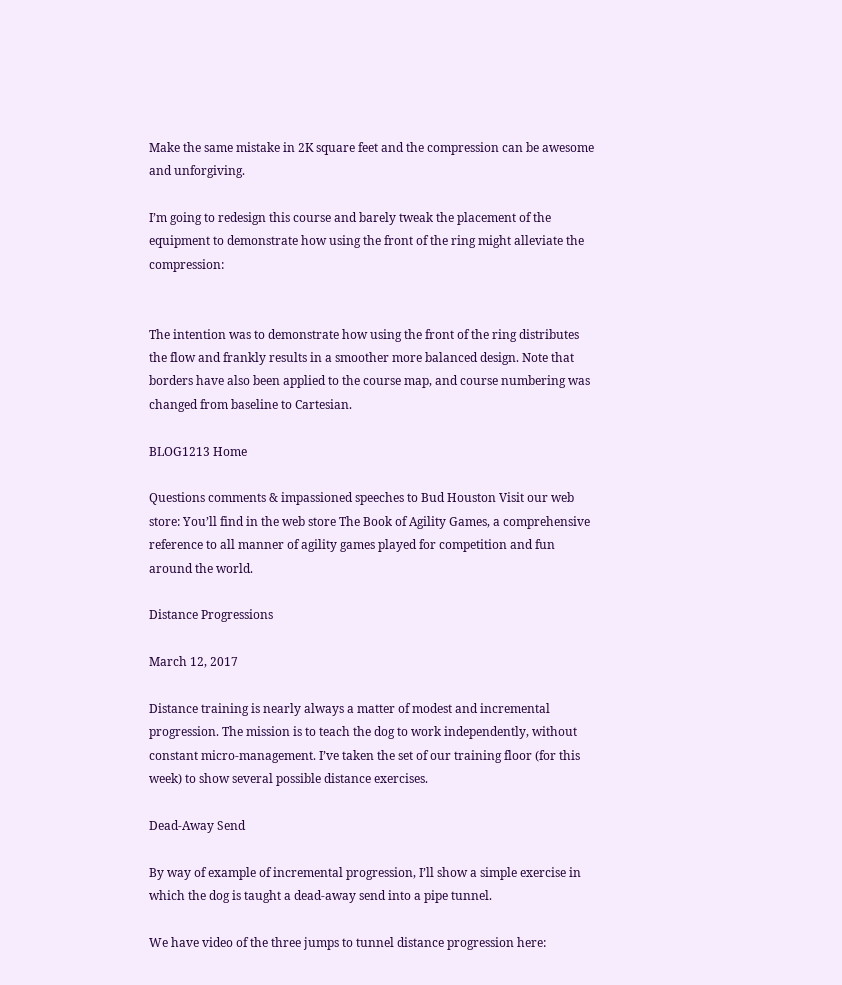Make the same mistake in 2K square feet and the compression can be awesome and unforgiving.

I’m going to redesign this course and barely tweak the placement of the equipment to demonstrate how using the front of the ring might alleviate the compression:


The intention was to demonstrate how using the front of the ring distributes the flow and frankly results in a smoother more balanced design. Note that borders have also been applied to the course map, and course numbering was changed from baseline to Cartesian.

BLOG1213 Home

Questions comments & impassioned speeches to Bud Houston Visit our web store: You’ll find in the web store The Book of Agility Games, a comprehensive reference to all manner of agility games played for competition and fun around the world.

Distance Progressions

March 12, 2017

Distance training is nearly always a matter of modest and incremental progression. The mission is to teach the dog to work independently, without constant micro-management. I’ve taken the set of our training floor (for this week) to show several possible distance exercises.

Dead-Away Send

By way of example of incremental progression, I’ll show a simple exercise in which the dog is taught a dead-away send into a pipe tunnel.

We have video of the three jumps to tunnel distance progression here: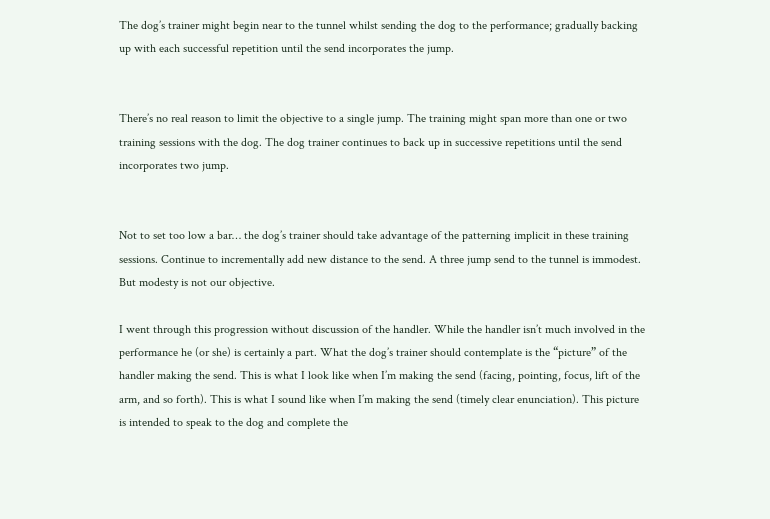The dog’s trainer might begin near to the tunnel whilst sending the dog to the performance; gradually backing up with each successful repetition until the send incorporates the jump.


There’s no real reason to limit the objective to a single jump. The training might span more than one or two training sessions with the dog. The dog trainer continues to back up in successive repetitions until the send incorporates two jump.


Not to set too low a bar… the dog’s trainer should take advantage of the patterning implicit in these training sessions. Continue to incrementally add new distance to the send. A three jump send to the tunnel is immodest. But modesty is not our objective.

I went through this progression without discussion of the handler. While the handler isn’t much involved in the performance he (or she) is certainly a part. What the dog’s trainer should contemplate is the “picture” of the handler making the send. This is what I look like when I’m making the send (facing, pointing, focus, lift of the arm, and so forth). This is what I sound like when I’m making the send (timely clear enunciation). This picture is intended to speak to the dog and complete the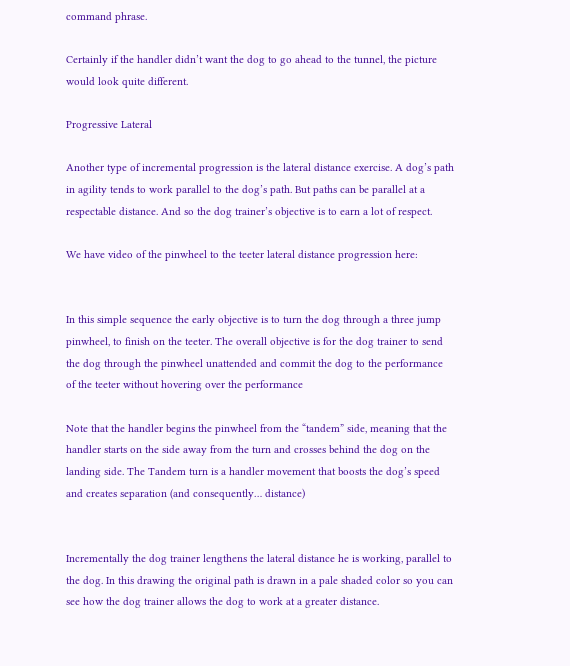command phrase.

Certainly if the handler didn’t want the dog to go ahead to the tunnel, the picture would look quite different.

Progressive Lateral

Another type of incremental progression is the lateral distance exercise. A dog’s path in agility tends to work parallel to the dog’s path. But paths can be parallel at a respectable distance. And so the dog trainer’s objective is to earn a lot of respect.

We have video of the pinwheel to the teeter lateral distance progression here:


In this simple sequence the early objective is to turn the dog through a three jump pinwheel, to finish on the teeter. The overall objective is for the dog trainer to send the dog through the pinwheel unattended and commit the dog to the performance of the teeter without hovering over the performance

Note that the handler begins the pinwheel from the “tandem” side, meaning that the handler starts on the side away from the turn and crosses behind the dog on the landing side. The Tandem turn is a handler movement that boosts the dog’s speed and creates separation (and consequently… distance)


Incrementally the dog trainer lengthens the lateral distance he is working, parallel to the dog. In this drawing the original path is drawn in a pale shaded color so you can see how the dog trainer allows the dog to work at a greater distance.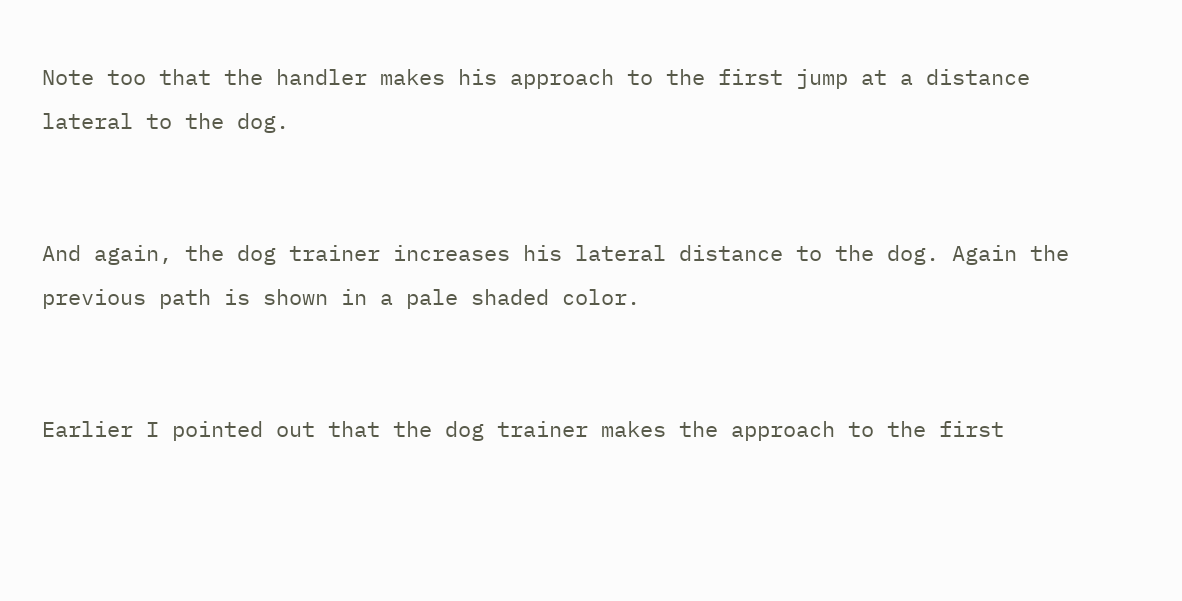Note too that the handler makes his approach to the first jump at a distance lateral to the dog.


And again, the dog trainer increases his lateral distance to the dog. Again the previous path is shown in a pale shaded color.


Earlier I pointed out that the dog trainer makes the approach to the first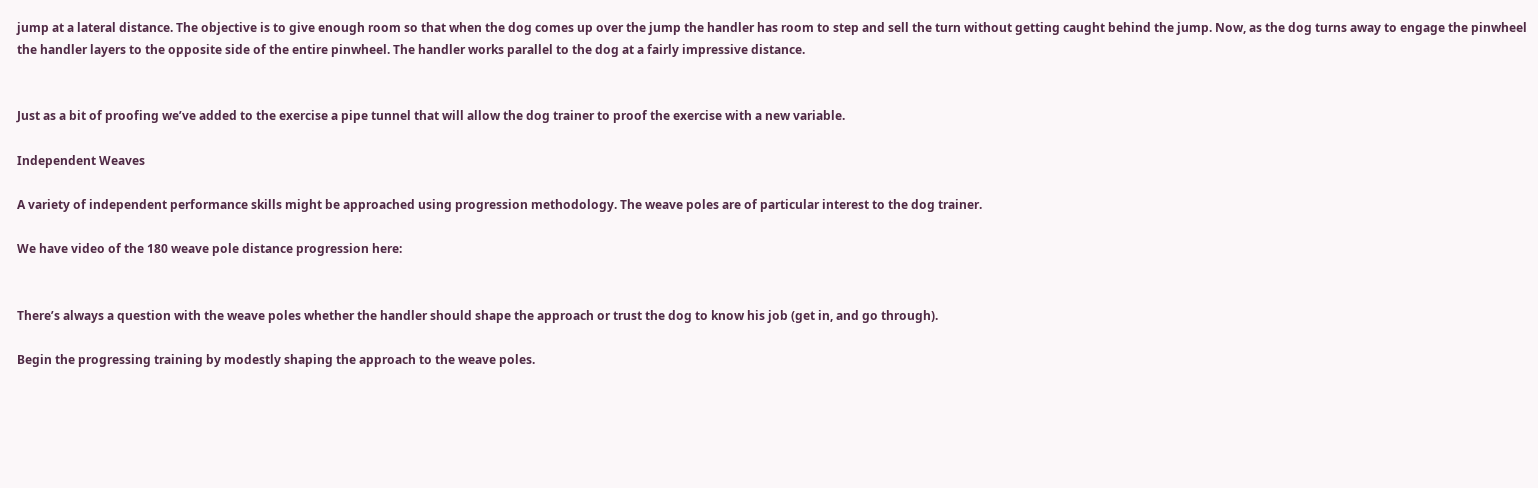jump at a lateral distance. The objective is to give enough room so that when the dog comes up over the jump the handler has room to step and sell the turn without getting caught behind the jump. Now, as the dog turns away to engage the pinwheel the handler layers to the opposite side of the entire pinwheel. The handler works parallel to the dog at a fairly impressive distance.


Just as a bit of proofing we’ve added to the exercise a pipe tunnel that will allow the dog trainer to proof the exercise with a new variable.

Independent Weaves

A variety of independent performance skills might be approached using progression methodology. The weave poles are of particular interest to the dog trainer.

We have video of the 180 weave pole distance progression here:


There’s always a question with the weave poles whether the handler should shape the approach or trust the dog to know his job (get in, and go through).

Begin the progressing training by modestly shaping the approach to the weave poles.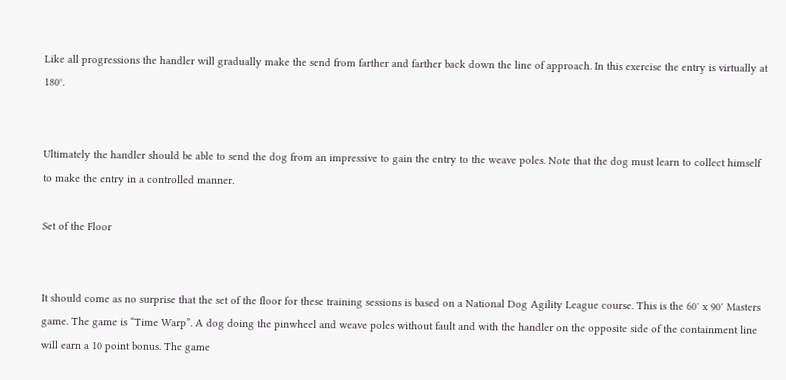Like all progressions the handler will gradually make the send from farther and farther back down the line of approach. In this exercise the entry is virtually at 180°.


Ultimately the handler should be able to send the dog from an impressive to gain the entry to the weave poles. Note that the dog must learn to collect himself to make the entry in a controlled manner.

Set of the Floor


It should come as no surprise that the set of the floor for these training sessions is based on a National Dog Agility League course. This is the 60′ x 90′ Masters game. The game is “Time Warp”. A dog doing the pinwheel and weave poles without fault and with the handler on the opposite side of the containment line will earn a 10 point bonus. The game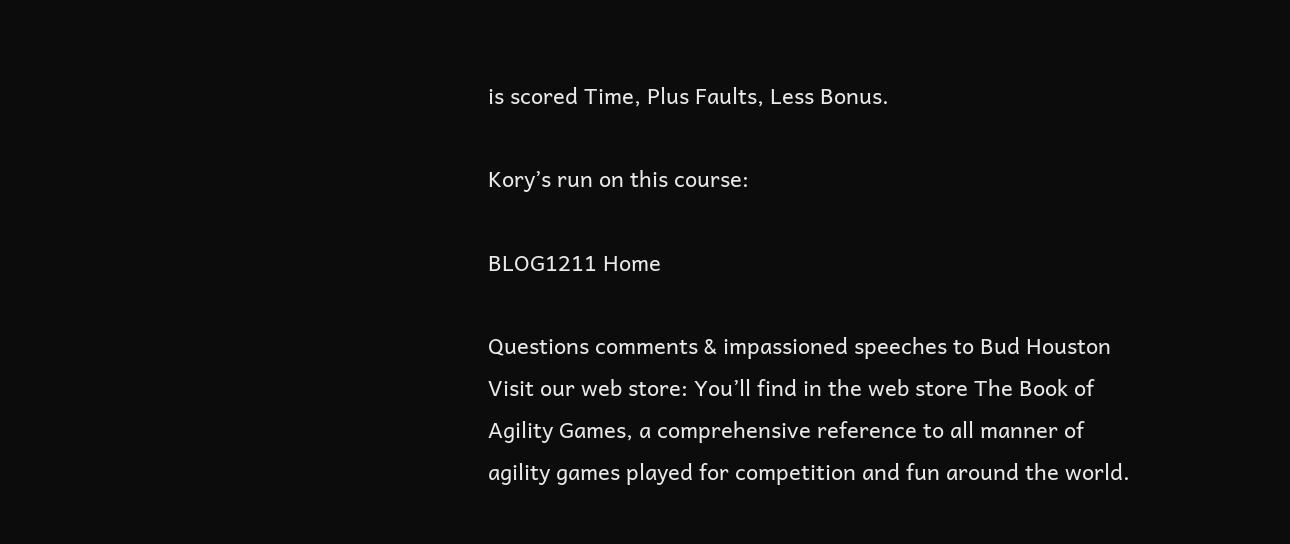is scored Time, Plus Faults, Less Bonus.

Kory’s run on this course:

BLOG1211 Home

Questions comments & impassioned speeches to Bud Houston Visit our web store: You’ll find in the web store The Book of Agility Games, a comprehensive reference to all manner of agility games played for competition and fun around the world.